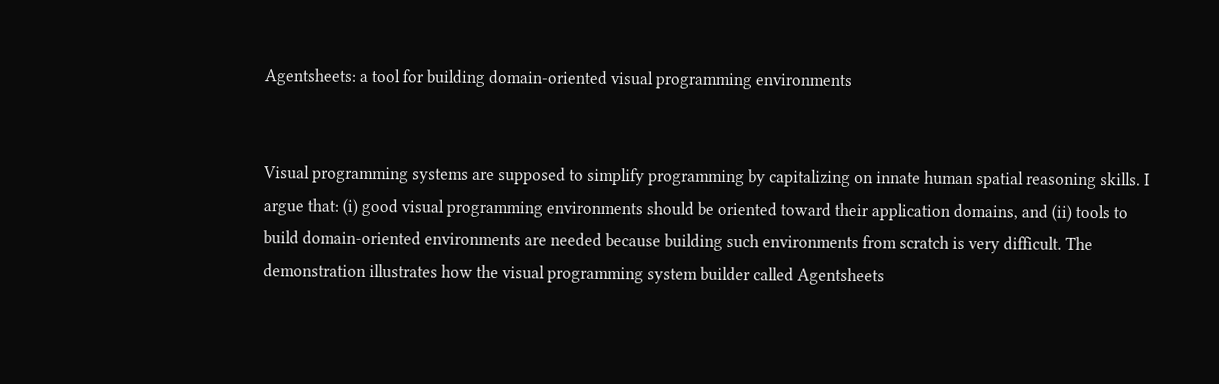Agentsheets: a tool for building domain-oriented visual programming environments


Visual programming systems are supposed to simplify programming by capitalizing on innate human spatial reasoning skills. I argue that: (i) good visual programming environments should be oriented toward their application domains, and (ii) tools to build domain-oriented environments are needed because building such environments from scratch is very difficult. The demonstration illustrates how the visual programming system builder called Agentsheets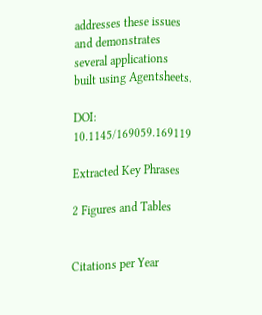addresses these issues and demonstrates several applications built using Agentsheets.

DOI: 10.1145/169059.169119

Extracted Key Phrases

2 Figures and Tables


Citations per Year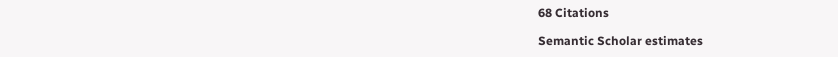68 Citations

Semantic Scholar estimates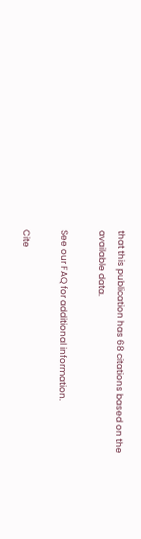that this publication has 68 citations based on the available data.

See our FAQ for additional information.

Cite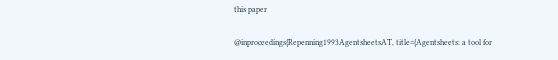this paper

@inproceedings{Repenning1993AgentsheetsAT, title={Agentsheets: a tool for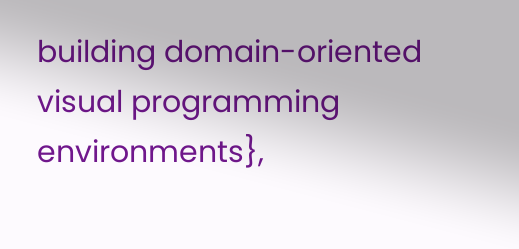building domain-oriented visual programming environments},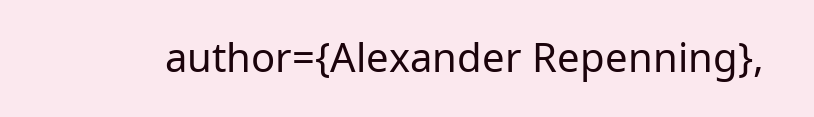author={Alexander Repenning},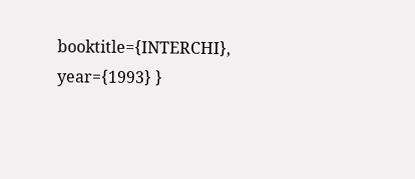booktitle={INTERCHI}, year={1993} }